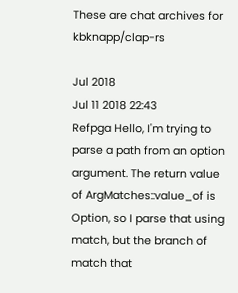These are chat archives for kbknapp/clap-rs

Jul 2018
Jul 11 2018 22:43
Refpga Hello, I'm trying to parse a path from an option argument. The return value of ArgMatches::value_of is Option, so I parse that using match, but the branch of match that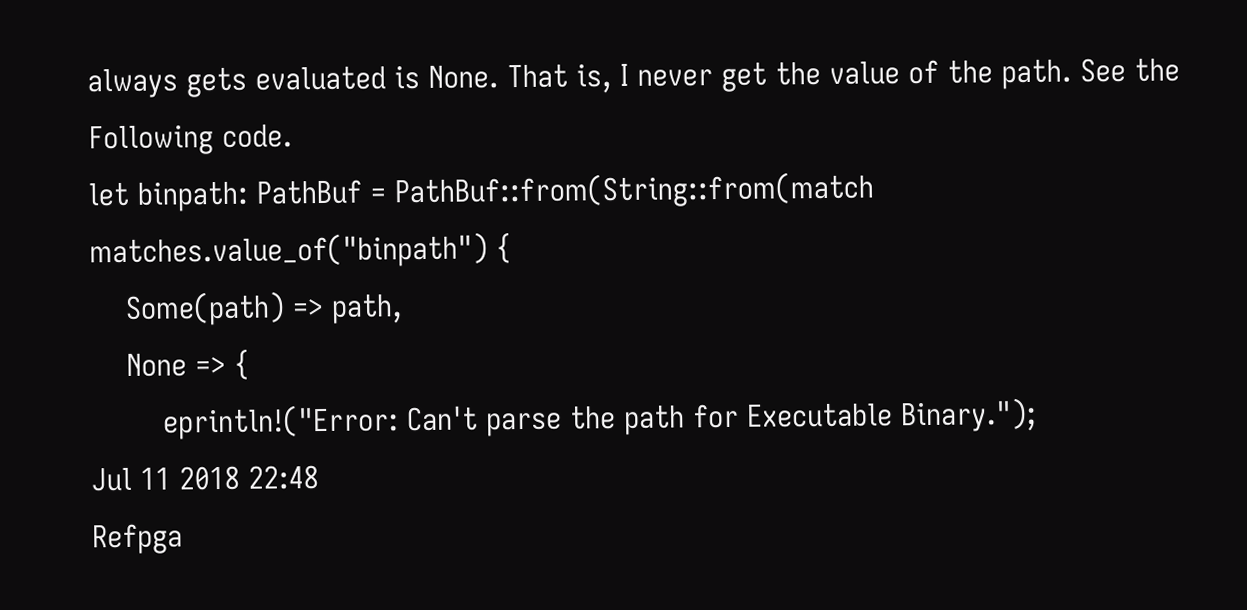always gets evaluated is None. That is, I never get the value of the path. See the Following code.
let binpath: PathBuf = PathBuf::from(String::from(match matches.value_of("binpath") {
    Some(path) => path,
    None => {
        eprintln!("Error: Can't parse the path for Executable Binary.");
Jul 11 2018 22:48
Refpga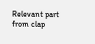Relevant part from clap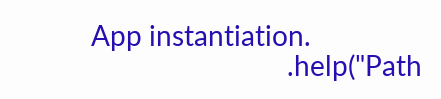App instantiation.
                            .help("Path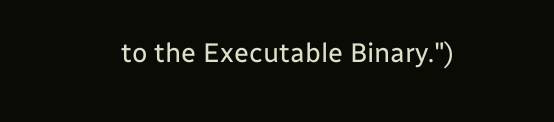to the Executable Binary.")